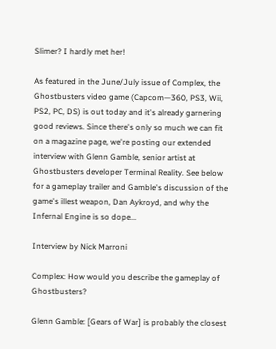Slimer? I hardly met her!

As featured in the June/July issue of Complex, the Ghostbusters video game (Capcom—360, PS3, Wii, PS2, PC, DS) is out today and it's already garnering good reviews. Since there's only so much we can fit on a magazine page, we're posting our extended interview with Glenn Gamble, senior artist at Ghostbusters developer Terminal Reality. See below for a gameplay trailer and Gamble's discussion of the game's illest weapon, Dan Aykroyd, and why the Infernal Engine is so dope...

Interview by Nick Marroni

Complex: How would you describe the gameplay of Ghostbusters?

Glenn Gamble: [Gears of War] is probably the closest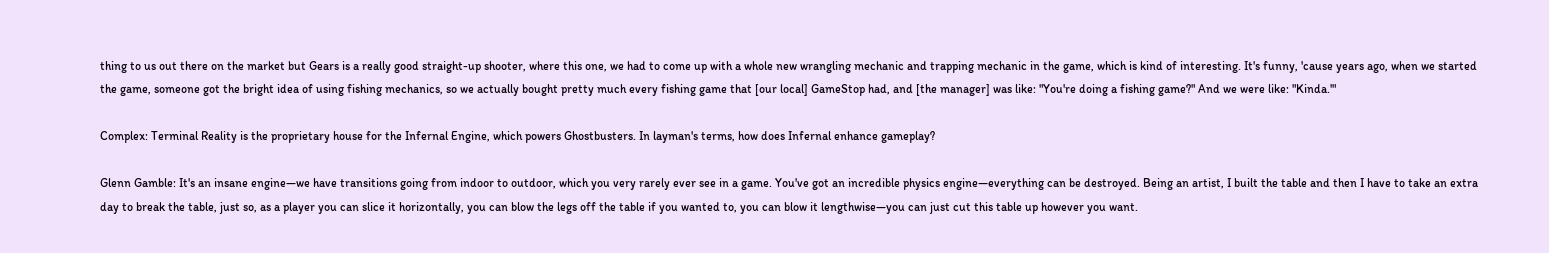thing to us out there on the market but Gears is a really good straight-up shooter, where this one, we had to come up with a whole new wrangling mechanic and trapping mechanic in the game, which is kind of interesting. It's funny, 'cause years ago, when we started the game, someone got the bright idea of using fishing mechanics, so we actually bought pretty much every fishing game that [our local] GameStop had, and [the manager] was like: "You're doing a fishing game?" And we were like: "Kinda.'"

Complex: Terminal Reality is the proprietary house for the Infernal Engine, which powers Ghostbusters. In layman's terms, how does Infernal enhance gameplay?

Glenn Gamble: It's an insane engine—we have transitions going from indoor to outdoor, which you very rarely ever see in a game. You've got an incredible physics engine—everything can be destroyed. Being an artist, I built the table and then I have to take an extra day to break the table, just so, as a player you can slice it horizontally, you can blow the legs off the table if you wanted to, you can blow it lengthwise—you can just cut this table up however you want.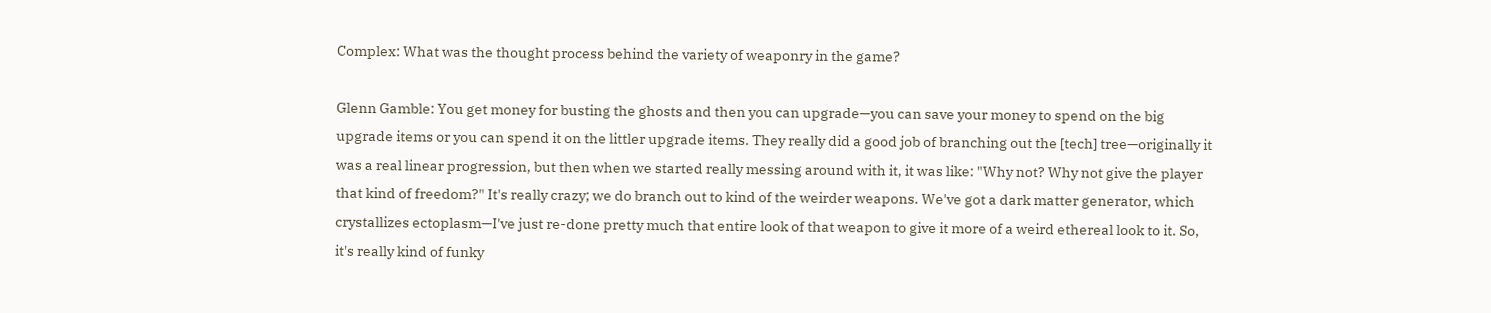Complex: What was the thought process behind the variety of weaponry in the game?

Glenn Gamble: You get money for busting the ghosts and then you can upgrade—you can save your money to spend on the big upgrade items or you can spend it on the littler upgrade items. They really did a good job of branching out the [tech] tree—originally it was a real linear progression, but then when we started really messing around with it, it was like: "Why not? Why not give the player that kind of freedom?" It's really crazy; we do branch out to kind of the weirder weapons. We've got a dark matter generator, which crystallizes ectoplasm—I've just re-done pretty much that entire look of that weapon to give it more of a weird ethereal look to it. So, it's really kind of funky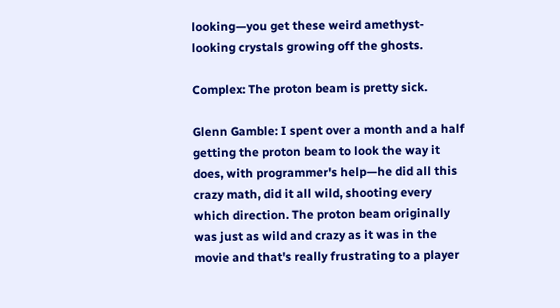looking—you get these weird amethyst-looking crystals growing off the ghosts.

Complex: The proton beam is pretty sick.

Glenn Gamble: I spent over a month and a half getting the proton beam to look the way it does, with programmer's help—he did all this crazy math, did it all wild, shooting every which direction. The proton beam originally was just as wild and crazy as it was in the movie and that's really frustrating to a player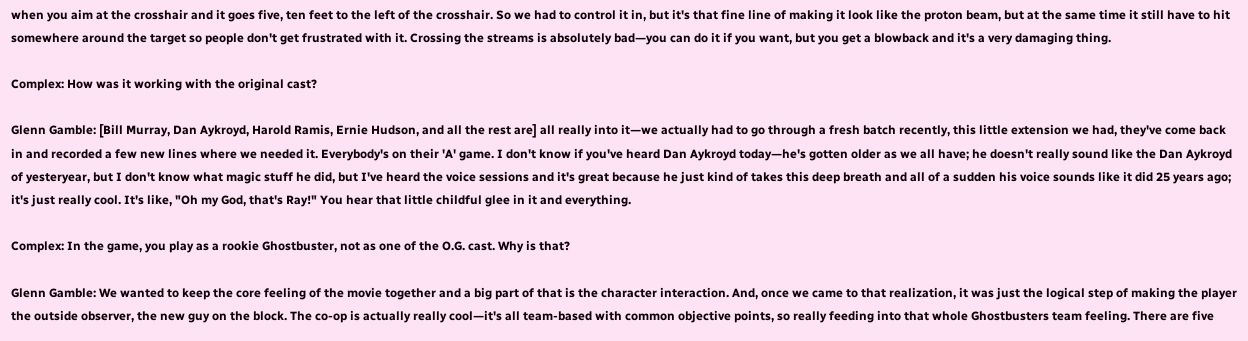when you aim at the crosshair and it goes five, ten feet to the left of the crosshair. So we had to control it in, but it's that fine line of making it look like the proton beam, but at the same time it still have to hit somewhere around the target so people don't get frustrated with it. Crossing the streams is absolutely bad—you can do it if you want, but you get a blowback and it's a very damaging thing.

Complex: How was it working with the original cast?

Glenn Gamble: [Bill Murray, Dan Aykroyd, Harold Ramis, Ernie Hudson, and all the rest are] all really into it—we actually had to go through a fresh batch recently, this little extension we had, they've come back in and recorded a few new lines where we needed it. Everybody's on their 'A' game. I don't know if you've heard Dan Aykroyd today—he's gotten older as we all have; he doesn't really sound like the Dan Aykroyd of yesteryear, but I don't know what magic stuff he did, but I've heard the voice sessions and it's great because he just kind of takes this deep breath and all of a sudden his voice sounds like it did 25 years ago; it's just really cool. It's like, "Oh my God, that's Ray!" You hear that little childful glee in it and everything.

Complex: In the game, you play as a rookie Ghostbuster, not as one of the O.G. cast. Why is that?

Glenn Gamble: We wanted to keep the core feeling of the movie together and a big part of that is the character interaction. And, once we came to that realization, it was just the logical step of making the player the outside observer, the new guy on the block. The co-op is actually really cool—it's all team-based with common objective points, so really feeding into that whole Ghostbusters team feeling. There are five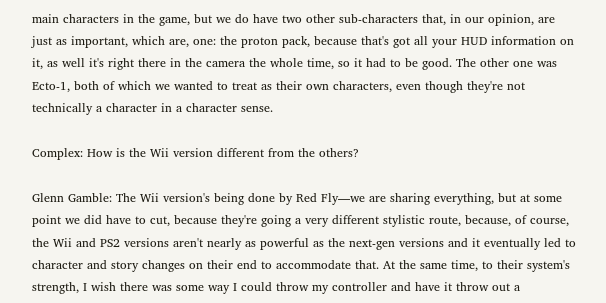main characters in the game, but we do have two other sub-characters that, in our opinion, are just as important, which are, one: the proton pack, because that's got all your HUD information on it, as well it's right there in the camera the whole time, so it had to be good. The other one was Ecto-1, both of which we wanted to treat as their own characters, even though they're not technically a character in a character sense.

Complex: How is the Wii version different from the others?

Glenn Gamble: The Wii version's being done by Red Fly—we are sharing everything, but at some point we did have to cut, because they're going a very different stylistic route, because, of course, the Wii and PS2 versions aren't nearly as powerful as the next-gen versions and it eventually led to character and story changes on their end to accommodate that. At the same time, to their system's strength, I wish there was some way I could throw my controller and have it throw out a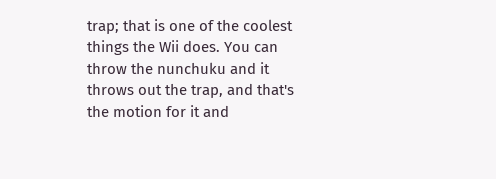trap; that is one of the coolest things the Wii does. You can throw the nunchuku and it throws out the trap, and that's the motion for it and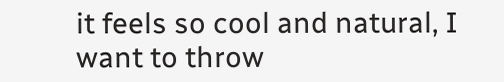it feels so cool and natural, I want to throw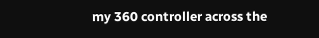my 360 controller across the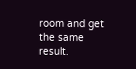room and get the same result.